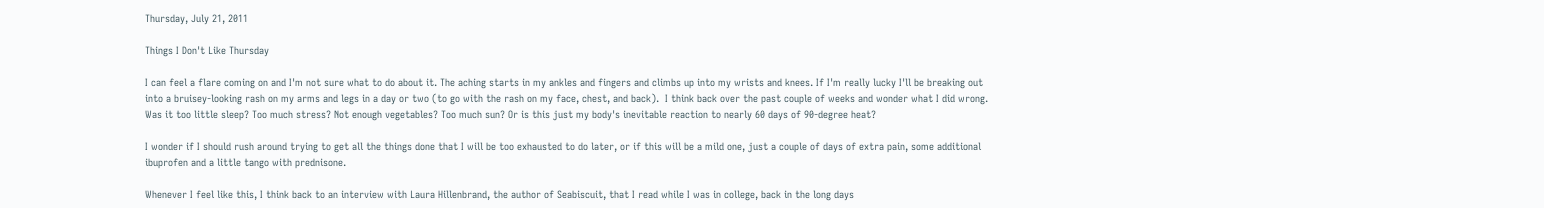Thursday, July 21, 2011

Things I Don't Like Thursday

I can feel a flare coming on and I'm not sure what to do about it. The aching starts in my ankles and fingers and climbs up into my wrists and knees. If I'm really lucky I'll be breaking out into a bruisey-looking rash on my arms and legs in a day or two (to go with the rash on my face, chest, and back).  I think back over the past couple of weeks and wonder what I did wrong. Was it too little sleep? Too much stress? Not enough vegetables? Too much sun? Or is this just my body's inevitable reaction to nearly 60 days of 90-degree heat?

I wonder if I should rush around trying to get all the things done that I will be too exhausted to do later, or if this will be a mild one, just a couple of days of extra pain, some additional ibuprofen and a little tango with prednisone.

Whenever I feel like this, I think back to an interview with Laura Hillenbrand, the author of Seabiscuit, that I read while I was in college, back in the long days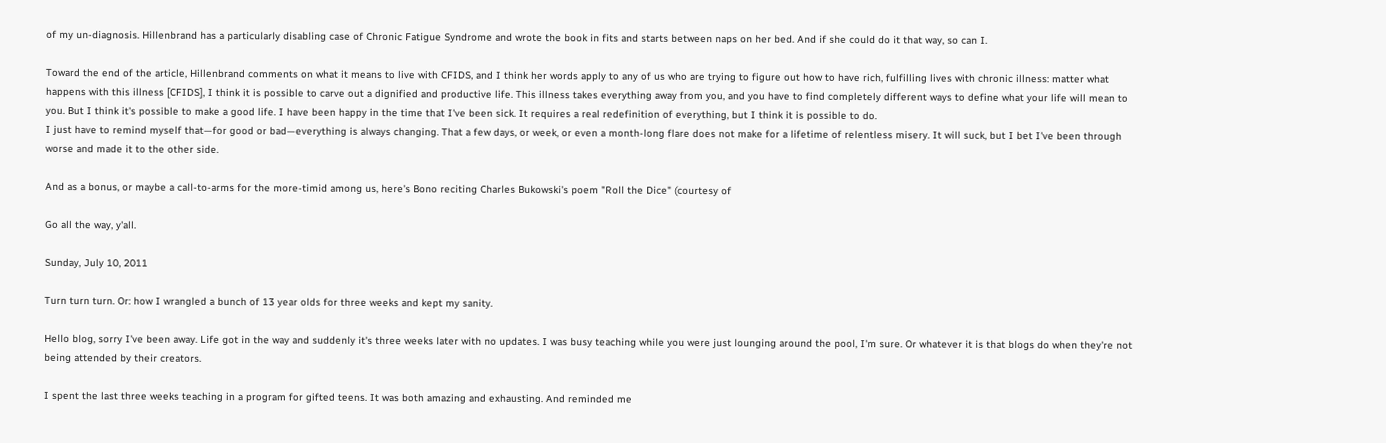of my un-diagnosis. Hillenbrand has a particularly disabling case of Chronic Fatigue Syndrome and wrote the book in fits and starts between naps on her bed. And if she could do it that way, so can I.

Toward the end of the article, Hillenbrand comments on what it means to live with CFIDS, and I think her words apply to any of us who are trying to figure out how to have rich, fulfilling lives with chronic illness: matter what happens with this illness [CFIDS], I think it is possible to carve out a dignified and productive life. This illness takes everything away from you, and you have to find completely different ways to define what your life will mean to you. But I think it's possible to make a good life. I have been happy in the time that I've been sick. It requires a real redefinition of everything, but I think it is possible to do.
I just have to remind myself that—for good or bad—everything is always changing. That a few days, or week, or even a month-long flare does not make for a lifetime of relentless misery. It will suck, but I bet I've been through worse and made it to the other side.

And as a bonus, or maybe a call-to-arms for the more-timid among us, here's Bono reciting Charles Bukowski's poem "Roll the Dice" (courtesy of

Go all the way, y'all.

Sunday, July 10, 2011

Turn turn turn. Or: how I wrangled a bunch of 13 year olds for three weeks and kept my sanity.

Hello blog, sorry I've been away. Life got in the way and suddenly it's three weeks later with no updates. I was busy teaching while you were just lounging around the pool, I'm sure. Or whatever it is that blogs do when they're not being attended by their creators.

I spent the last three weeks teaching in a program for gifted teens. It was both amazing and exhausting. And reminded me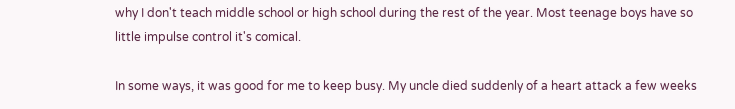why I don't teach middle school or high school during the rest of the year. Most teenage boys have so little impulse control it's comical.

In some ways, it was good for me to keep busy. My uncle died suddenly of a heart attack a few weeks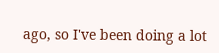ago, so I've been doing a lot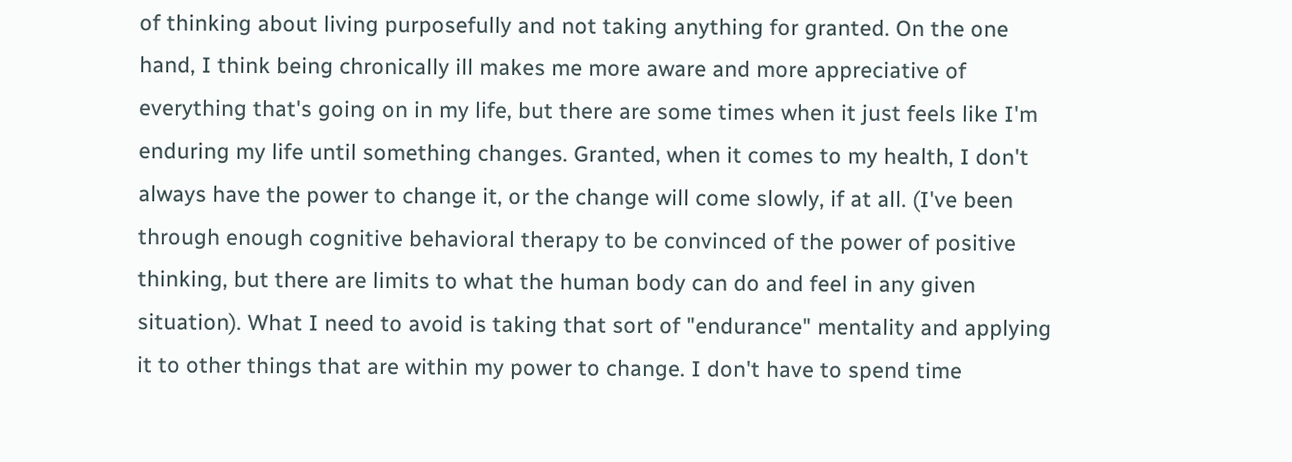of thinking about living purposefully and not taking anything for granted. On the one hand, I think being chronically ill makes me more aware and more appreciative of everything that's going on in my life, but there are some times when it just feels like I'm enduring my life until something changes. Granted, when it comes to my health, I don't always have the power to change it, or the change will come slowly, if at all. (I've been through enough cognitive behavioral therapy to be convinced of the power of positive thinking, but there are limits to what the human body can do and feel in any given situation). What I need to avoid is taking that sort of "endurance" mentality and applying it to other things that are within my power to change. I don't have to spend time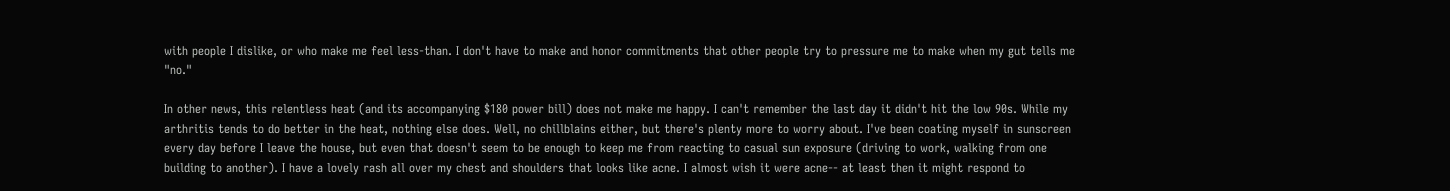with people I dislike, or who make me feel less-than. I don't have to make and honor commitments that other people try to pressure me to make when my gut tells me "no."

In other news, this relentless heat (and its accompanying $180 power bill) does not make me happy. I can't remember the last day it didn't hit the low 90s. While my arthritis tends to do better in the heat, nothing else does. Well, no chillblains either, but there's plenty more to worry about. I've been coating myself in sunscreen every day before I leave the house, but even that doesn't seem to be enough to keep me from reacting to casual sun exposure (driving to work, walking from one building to another). I have a lovely rash all over my chest and shoulders that looks like acne. I almost wish it were acne-- at least then it might respond to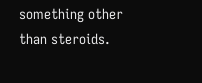something other than steroids.